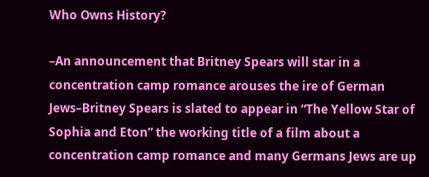Who Owns History?

–An announcement that Britney Spears will star in a concentration camp romance arouses the ire of German Jews–Britney Spears is slated to appear in “The Yellow Star of Sophia and Eton” the working title of a film about a concentration camp romance and many Germans Jews are up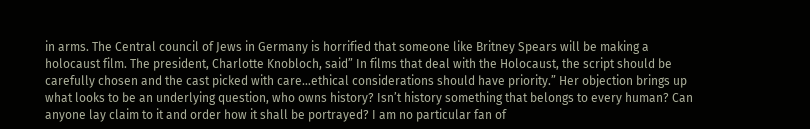in arms. The Central council of Jews in Germany is horrified that someone like Britney Spears will be making a holocaust film. The president, Charlotte Knobloch, said” In films that deal with the Holocaust, the script should be carefully chosen and the cast picked with care…ethical considerations should have priority.” Her objection brings up what looks to be an underlying question, who owns history? Isn’t history something that belongs to every human? Can anyone lay claim to it and order how it shall be portrayed? I am no particular fan of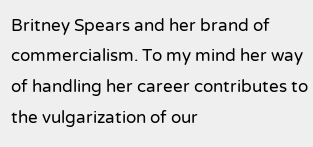Britney Spears and her brand of commercialism. To my mind her way of handling her career contributes to the vulgarization of our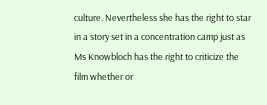culture. Nevertheless she has the right to star in a story set in a concentration camp just as Ms Knowbloch has the right to criticize the film whether or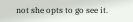not she opts to go see it.